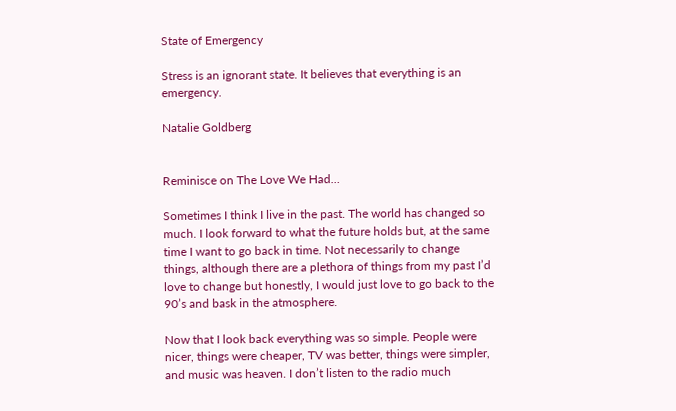State of Emergency

Stress is an ignorant state. It believes that everything is an emergency.

Natalie Goldberg


Reminisce on The Love We Had…

Sometimes I think I live in the past. The world has changed so much. I look forward to what the future holds but, at the same time I want to go back in time. Not necessarily to change things, although there are a plethora of things from my past I’d love to change but honestly, I would just love to go back to the 90’s and bask in the atmosphere.

Now that I look back everything was so simple. People were nicer, things were cheaper, TV was better, things were simpler, and music was heaven. I don’t listen to the radio much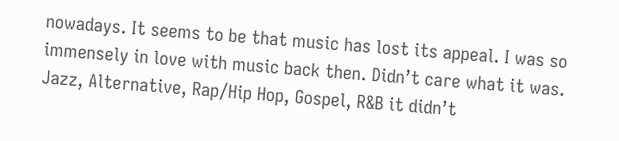nowadays. It seems to be that music has lost its appeal. I was so immensely in love with music back then. Didn’t care what it was. Jazz, Alternative, Rap/Hip Hop, Gospel, R&B it didn’t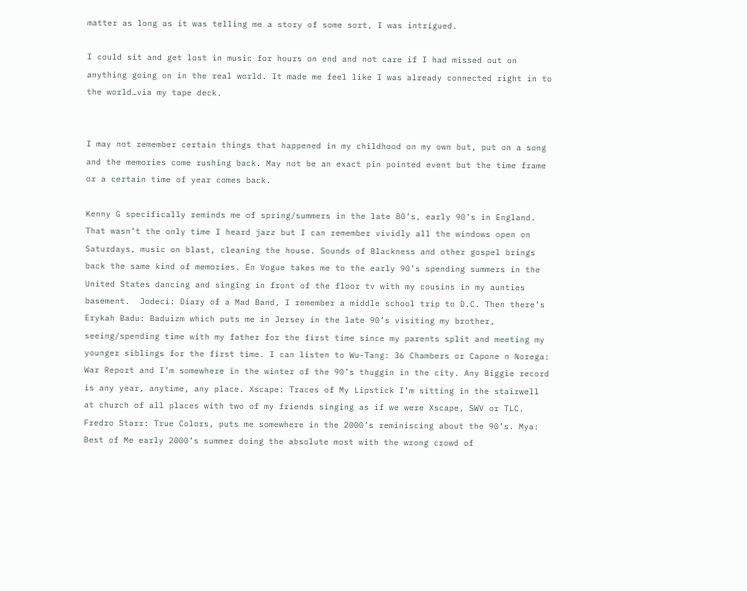matter as long as it was telling me a story of some sort, I was intrigued.

I could sit and get lost in music for hours on end and not care if I had missed out on anything going on in the real world. It made me feel like I was already connected right in to the world…via my tape deck.


I may not remember certain things that happened in my childhood on my own but, put on a song and the memories come rushing back. May not be an exact pin pointed event but the time frame or a certain time of year comes back.

Kenny G specifically reminds me of spring/summers in the late 80’s, early 90’s in England. That wasn’t the only time I heard jazz but I can remember vividly all the windows open on Saturdays, music on blast, cleaning the house. Sounds of Blackness and other gospel brings back the same kind of memories. En Vogue takes me to the early 90’s spending summers in the United States dancing and singing in front of the floor tv with my cousins in my aunties basement.  Jodeci: Diary of a Mad Band, I remember a middle school trip to D.C. Then there’s Erykah Badu: Baduizm which puts me in Jersey in the late 90’s visiting my brother, seeing/spending time with my father for the first time since my parents split and meeting my younger siblings for the first time. I can listen to Wu-Tang: 36 Chambers or Capone n Norega: War Report and I’m somewhere in the winter of the 90’s thuggin in the city. Any Biggie record is any year, anytime, any place. Xscape: Traces of My Lipstick I’m sitting in the stairwell at church of all places with two of my friends singing as if we were Xscape, SWV or TLC.  Fredro Starr: True Colors, puts me somewhere in the 2000’s reminiscing about the 90’s. Mya: Best of Me early 2000’s summer doing the absolute most with the wrong crowd of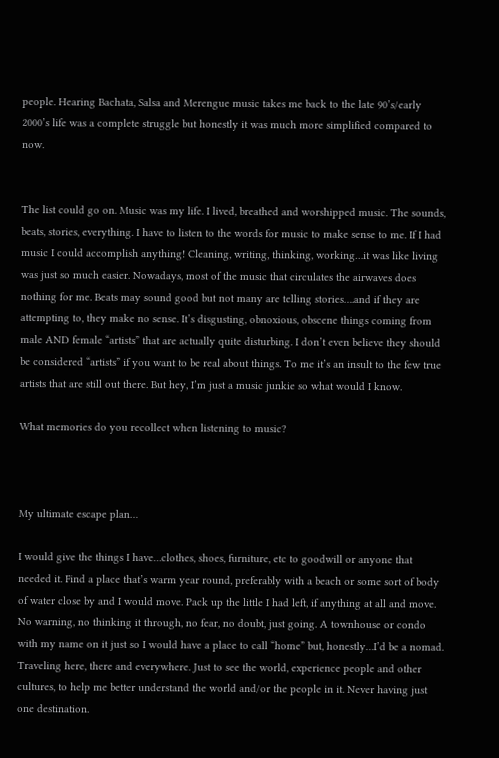people. Hearing Bachata, Salsa and Merengue music takes me back to the late 90’s/early 2000’s life was a complete struggle but honestly it was much more simplified compared to now.


The list could go on. Music was my life. I lived, breathed and worshipped music. The sounds, beats, stories, everything. I have to listen to the words for music to make sense to me. If I had music I could accomplish anything! Cleaning, writing, thinking, working…it was like living was just so much easier. Nowadays, most of the music that circulates the airwaves does nothing for me. Beats may sound good but not many are telling stories….and if they are attempting to, they make no sense. It’s disgusting, obnoxious, obscene things coming from male AND female “artists” that are actually quite disturbing. I don’t even believe they should be considered “artists” if you want to be real about things. To me it’s an insult to the few true artists that are still out there. But hey, I’m just a music junkie so what would I know.

What memories do you recollect when listening to music?



My ultimate escape plan…

I would give the things I have…clothes, shoes, furniture, etc to goodwill or anyone that needed it. Find a place that’s warm year round, preferably with a beach or some sort of body of water close by and I would move. Pack up the little I had left, if anything at all and move. No warning, no thinking it through, no fear, no doubt, just going. A townhouse or condo with my name on it just so I would have a place to call “home” but, honestly…I’d be a nomad. Traveling here, there and everywhere. Just to see the world, experience people and other cultures, to help me better understand the world and/or the people in it. Never having just one destination.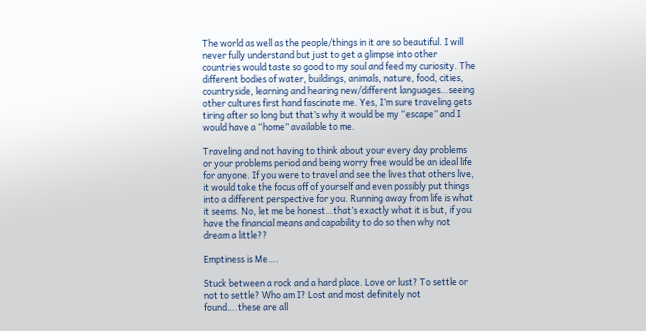The world as well as the people/things in it are so beautiful. I will never fully understand but just to get a glimpse into other countries would taste so good to my soul and feed my curiosity. The different bodies of water, buildings, animals, nature, food, cities, countryside, learning and hearing new/different languages…seeing other cultures first hand fascinate me. Yes, I’m sure traveling gets tiring after so long but that’s why it would be my “escape” and I would have a “home” available to me.

Traveling and not having to think about your every day problems or your problems period and being worry free would be an ideal life for anyone. If you were to travel and see the lives that others live, it would take the focus off of yourself and even possibly put things into a different perspective for you. Running away from life is what it seems. No, let me be honest…that’s exactly what it is but, if you have the financial means and capability to do so then why not dream a little??

Emptiness is Me….

Stuck between a rock and a hard place. Love or lust? To settle or not to settle? Who am I? Lost and most definitely not found….these are all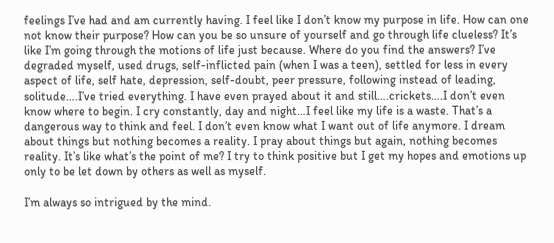feelings I’ve had and am currently having. I feel like I don’t know my purpose in life. How can one not know their purpose? How can you be so unsure of yourself and go through life clueless? It’s like I’m going through the motions of life just because. Where do you find the answers? I’ve degraded myself, used drugs, self-inflicted pain (when I was a teen), settled for less in every aspect of life, self hate, depression, self-doubt, peer pressure, following instead of leading, solitude….I’ve tried everything. I have even prayed about it and still….crickets….I don’t even know where to begin. I cry constantly, day and night…I feel like my life is a waste. That’s a dangerous way to think and feel. I don’t even know what I want out of life anymore. I dream about things but nothing becomes a reality. I pray about things but again, nothing becomes reality. It’s like what’s the point of me? I try to think positive but I get my hopes and emotions up only to be let down by others as well as myself.

I’m always so intrigued by the mind.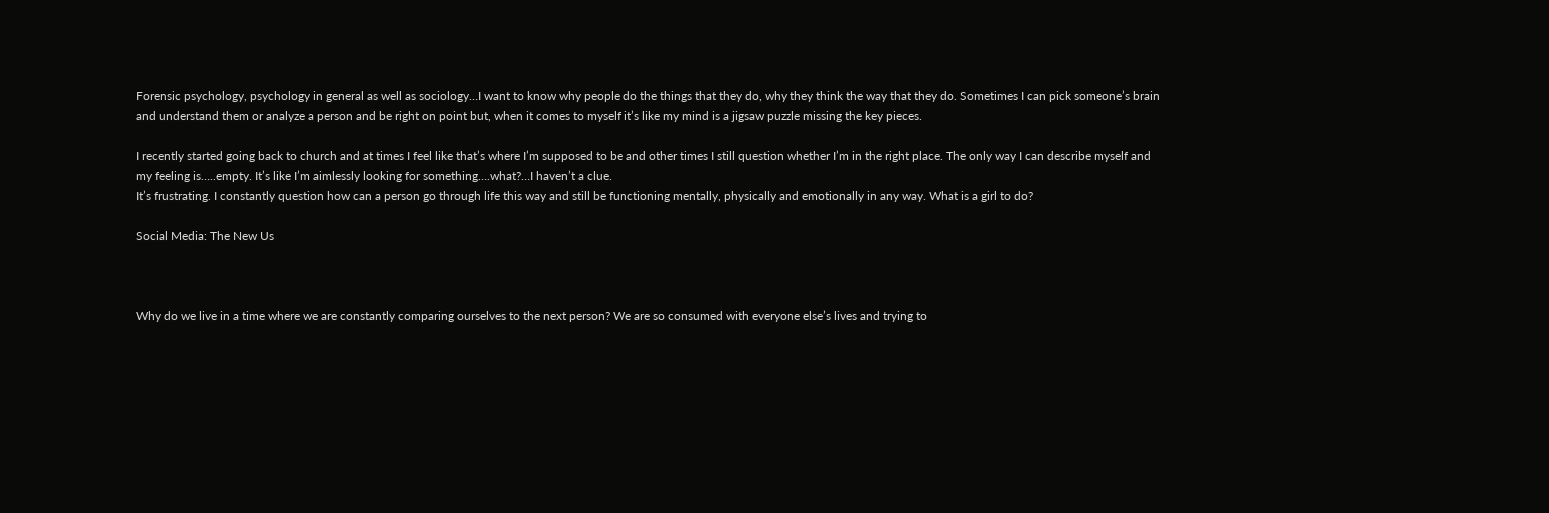Forensic psychology, psychology in general as well as sociology…I want to know why people do the things that they do, why they think the way that they do. Sometimes I can pick someone’s brain and understand them or analyze a person and be right on point but, when it comes to myself it’s like my mind is a jigsaw puzzle missing the key pieces.

I recently started going back to church and at times I feel like that’s where I’m supposed to be and other times I still question whether I’m in the right place. The only way I can describe myself and my feeling is…..empty. It’s like I’m aimlessly looking for something….what?…I haven’t a clue.
It’s frustrating. I constantly question how can a person go through life this way and still be functioning mentally, physically and emotionally in any way. What is a girl to do?

Social Media: The New Us



Why do we live in a time where we are constantly comparing ourselves to the next person? We are so consumed with everyone else’s lives and trying to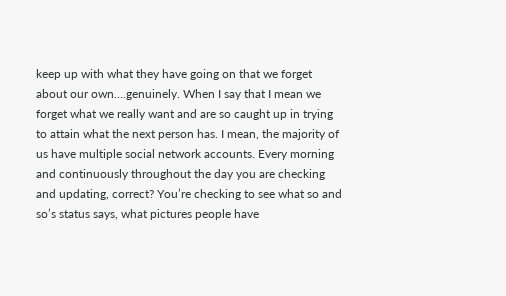keep up with what they have going on that we forget about our own….genuinely. When I say that I mean we forget what we really want and are so caught up in trying to attain what the next person has. I mean, the majority of us have multiple social network accounts. Every morning and continuously throughout the day you are checking and updating, correct? You’re checking to see what so and so’s status says, what pictures people have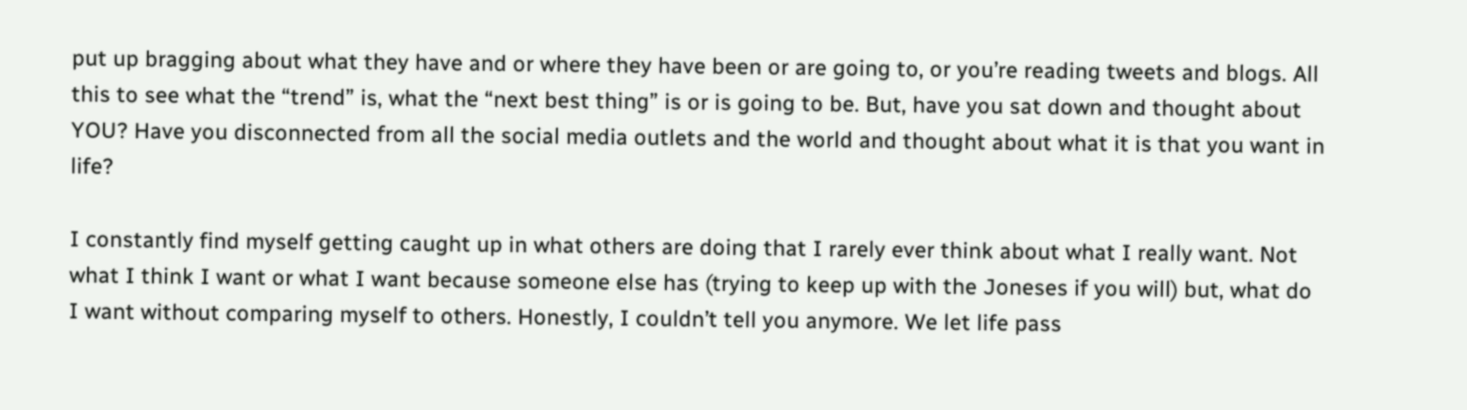put up bragging about what they have and or where they have been or are going to, or you’re reading tweets and blogs. All this to see what the “trend” is, what the “next best thing” is or is going to be. But, have you sat down and thought about YOU? Have you disconnected from all the social media outlets and the world and thought about what it is that you want in life?

I constantly find myself getting caught up in what others are doing that I rarely ever think about what I really want. Not what I think I want or what I want because someone else has (trying to keep up with the Joneses if you will) but, what do I want without comparing myself to others. Honestly, I couldn’t tell you anymore. We let life pass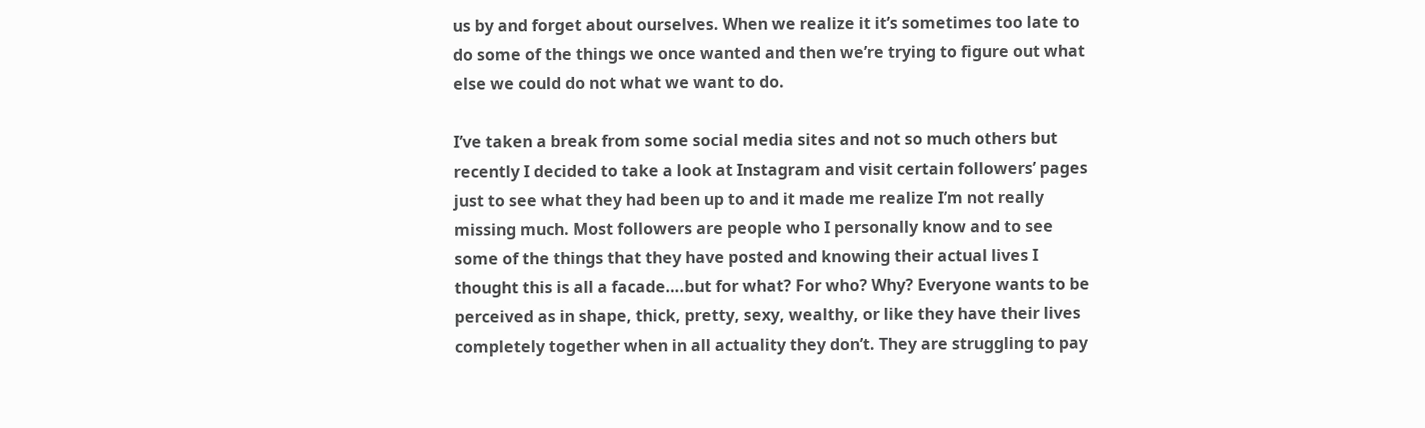us by and forget about ourselves. When we realize it it’s sometimes too late to do some of the things we once wanted and then we’re trying to figure out what else we could do not what we want to do.

I’ve taken a break from some social media sites and not so much others but recently I decided to take a look at Instagram and visit certain followers’ pages just to see what they had been up to and it made me realize I’m not really missing much. Most followers are people who I personally know and to see some of the things that they have posted and knowing their actual lives I thought this is all a facade….but for what? For who? Why? Everyone wants to be perceived as in shape, thick, pretty, sexy, wealthy, or like they have their lives completely together when in all actuality they don’t. They are struggling to pay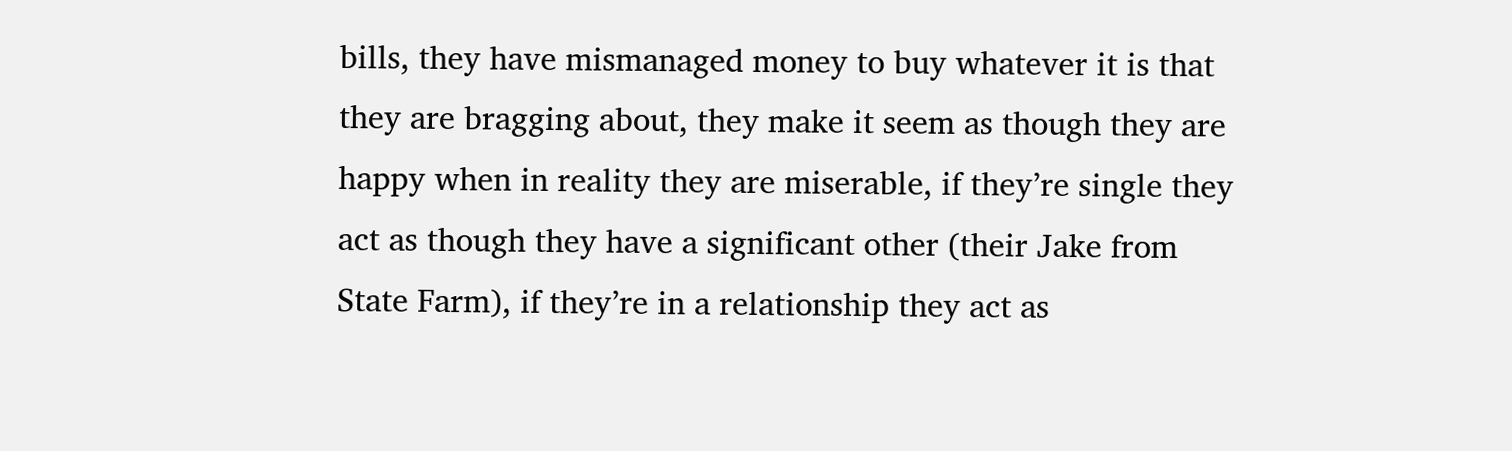bills, they have mismanaged money to buy whatever it is that they are bragging about, they make it seem as though they are happy when in reality they are miserable, if they’re single they act as though they have a significant other (their Jake from State Farm), if they’re in a relationship they act as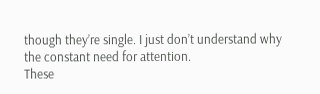though they’re single. I just don’t understand why the constant need for attention.
These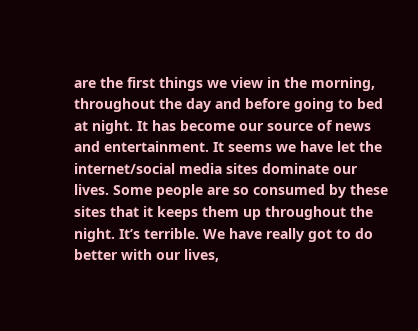are the first things we view in the morning, throughout the day and before going to bed at night. It has become our source of news and entertainment. It seems we have let the internet/social media sites dominate our lives. Some people are so consumed by these sites that it keeps them up throughout the night. It’s terrible. We have really got to do better with our lives,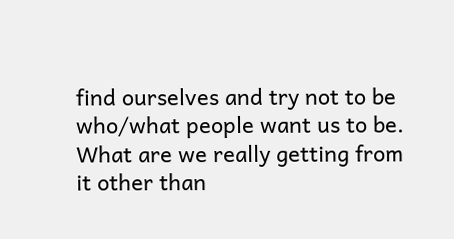find ourselves and try not to be who/what people want us to be. What are we really getting from it other than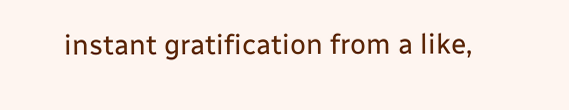instant gratification from a like,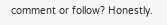comment or follow? Honestly.